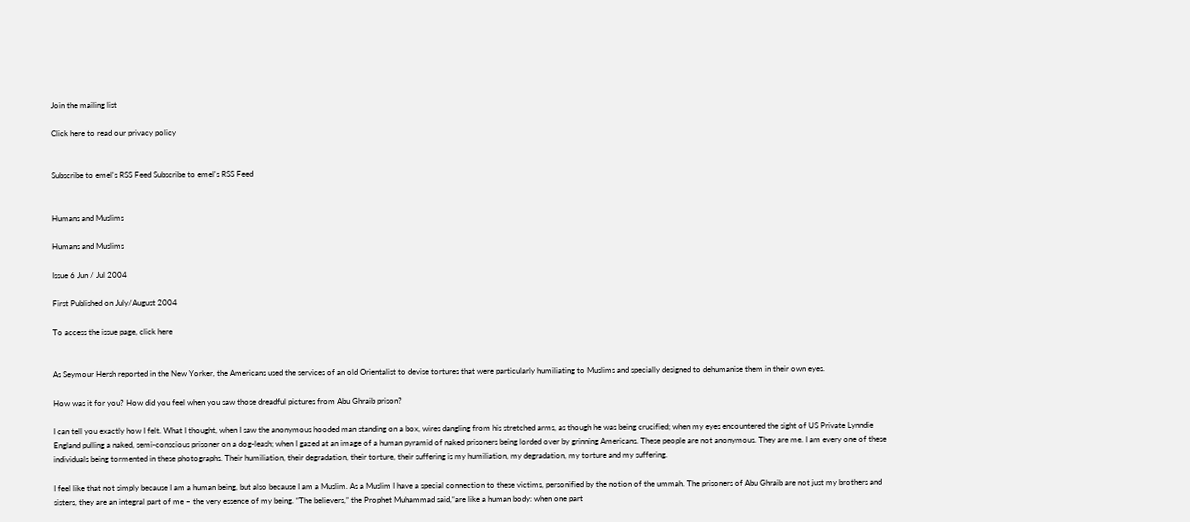Join the mailing list

Click here to read our privacy policy


Subscribe to emel's RSS Feed Subscribe to emel's RSS Feed


Humans and Muslims

Humans and Muslims

Issue 6 Jun / Jul 2004

First Published on July/August 2004

To access the issue page, click here


As Seymour Hersh reported in the New Yorker, the Americans used the services of an old Orientalist to devise tortures that were particularly humiliating to Muslims and specially designed to dehumanise them in their own eyes.

How was it for you? How did you feel when you saw those dreadful pictures from Abu Ghraib prison?

I can tell you exactly how I felt. What I thought, when I saw the anonymous hooded man standing on a box, wires dangling from his stretched arms, as though he was being crucified; when my eyes encountered the sight of US Private Lynndie England pulling a naked, semi-conscious prisoner on a dog-leash; when I gazed at an image of a human pyramid of naked prisoners being lorded over by grinning Americans. These people are not anonymous. They are me. I am every one of these individuals being tormented in these photographs. Their humiliation, their degradation, their torture, their suffering is my humiliation, my degradation, my torture and my suffering.

I feel like that not simply because I am a human being, but also because I am a Muslim. As a Muslim I have a special connection to these victims, personified by the notion of the ummah. The prisoners of Abu Ghraib are not just my brothers and sisters, they are an integral part of me – the very essence of my being. “The believers,” the Prophet Muhammad said,“are like a human body: when one part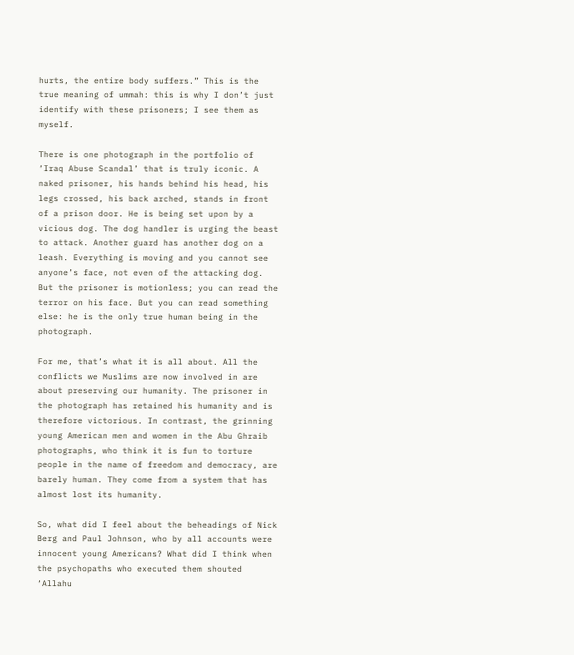hurts, the entire body suffers.” This is the true meaning of ummah: this is why I don’t just identify with these prisoners; I see them as myself.

There is one photograph in the portfolio of ‘Iraq Abuse Scandal’ that is truly iconic. A naked prisoner, his hands behind his head, his legs crossed, his back arched, stands in front of a prison door. He is being set upon by a vicious dog. The dog handler is urging the beast to attack. Another guard has another dog on a leash. Everything is moving and you cannot see anyone’s face, not even of the attacking dog. But the prisoner is motionless; you can read the terror on his face. But you can read something else: he is the only true human being in the photograph.

For me, that’s what it is all about. All the conflicts we Muslims are now involved in are about preserving our humanity. The prisoner in the photograph has retained his humanity and is therefore victorious. In contrast, the grinning young American men and women in the Abu Ghraib photographs, who think it is fun to torture people in the name of freedom and democracy, are barely human. They come from a system that has almost lost its humanity.

So, what did I feel about the beheadings of Nick Berg and Paul Johnson, who by all accounts were innocent young Americans? What did I think when the psychopaths who executed them shouted ‘Allahu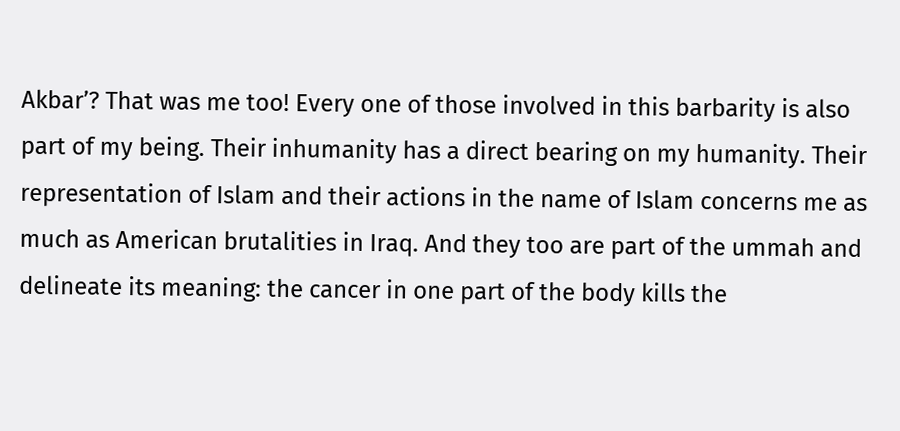Akbar’? That was me too! Every one of those involved in this barbarity is also part of my being. Their inhumanity has a direct bearing on my humanity. Their representation of Islam and their actions in the name of Islam concerns me as much as American brutalities in Iraq. And they too are part of the ummah and delineate its meaning: the cancer in one part of the body kills the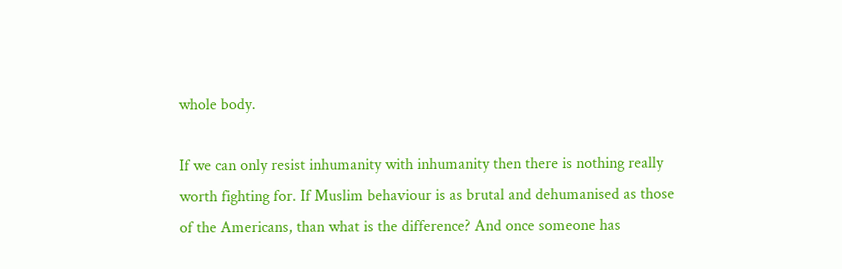whole body.

If we can only resist inhumanity with inhumanity then there is nothing really worth fighting for. If Muslim behaviour is as brutal and dehumanised as those of the Americans, than what is the difference? And once someone has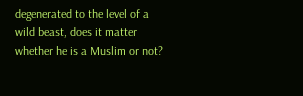degenerated to the level of a wild beast, does it matter whether he is a Muslim or not?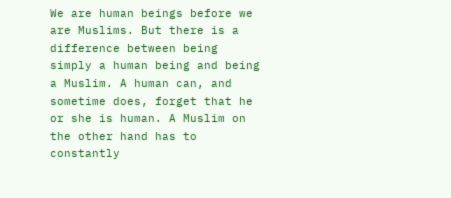We are human beings before we are Muslims. But there is a difference between being simply a human being and being a Muslim. A human can, and sometime does, forget that he or she is human. A Muslim on the other hand has to constantly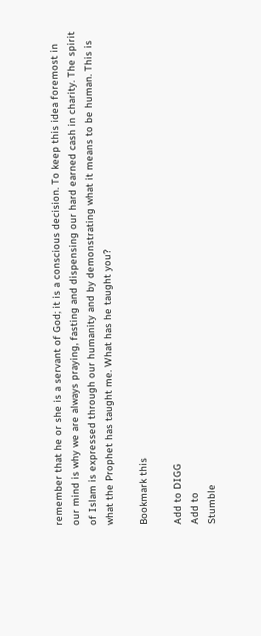remember that he or she is a servant of God; it is a conscious decision. To keep this idea foremost in our mind is why we are always praying, fasting and dispensing our hard earned cash in charity. The spirit of Islam is expressed through our humanity and by demonstrating what it means to be human. This is what the Prophet has taught me. What has he taught you?

Bookmark this

Add to DIGG
Add to
Stumble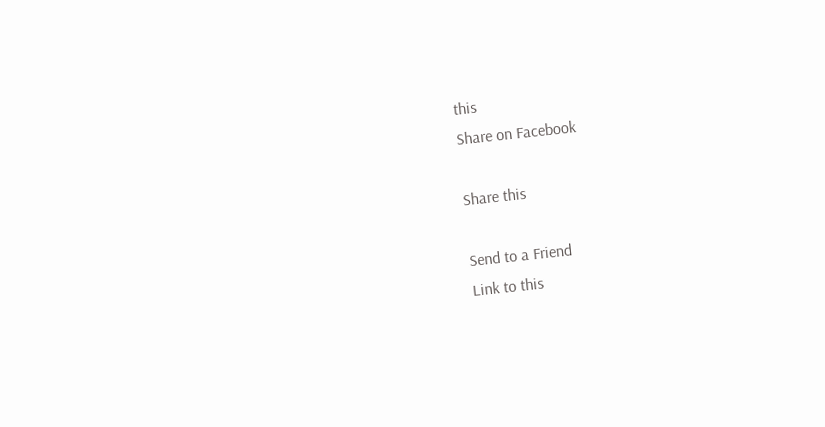this
Share on Facebook

Share this

Send to a Friend
Link to this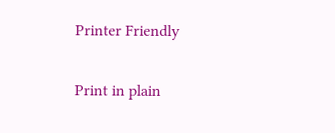Printer Friendly

Print in plain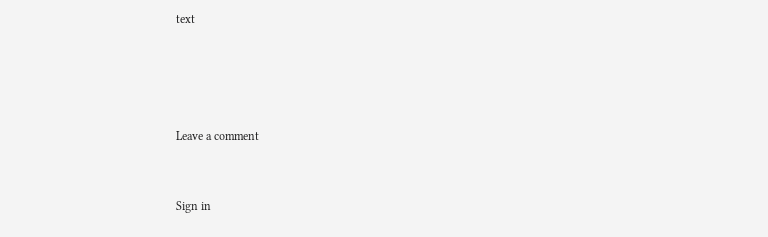text




Leave a comment


Sign in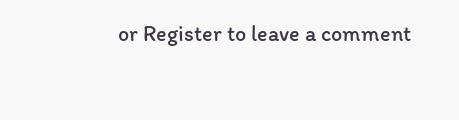or Register to leave a comment